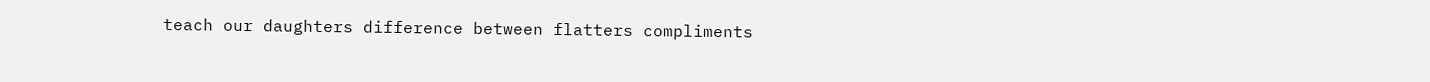teach our daughters difference between flatters compliments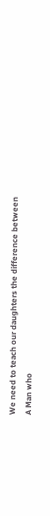We need to teach our daughters the difference between
A Man who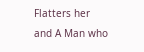Flatters her
and A Man who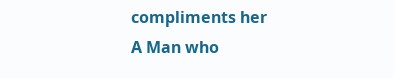compliments her
A Man who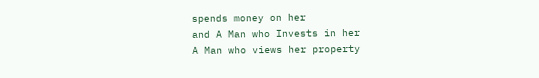spends money on her
and A Man who Invests in her
A Man who views her property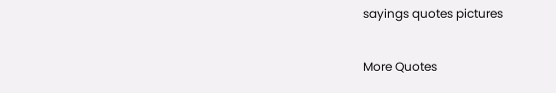sayings quotes pictures

More Quotes